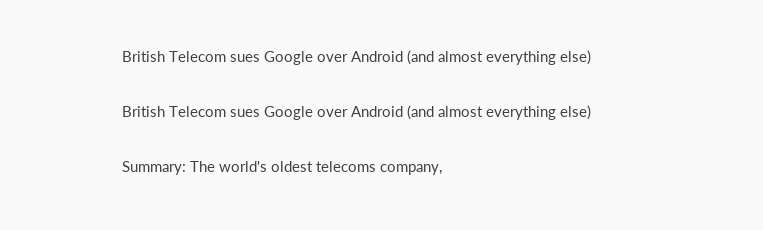British Telecom sues Google over Android (and almost everything else)

British Telecom sues Google over Android (and almost everything else)

Summary: The world's oldest telecoms company,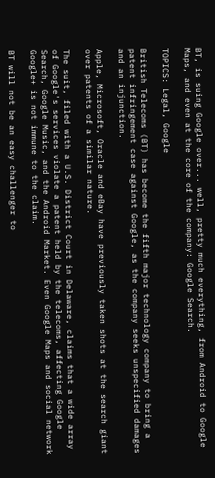BT, is suing Google over... well, pretty much everything, from Android to Google Maps, and even at the core of the company: Google Search.

TOPICS: Legal, Google

British Telecoms (BT) has become the fifth major technology company to bring a patent infringement case against Google, as the company seeks unspecified damages and an injunction.

Apple, Microsoft, Oracle and eBay have previously taken shots at the search giant over patents of a similar nature.

The suit, filed with a U.S. District Court in Delaware, claims that a wide array of Google's services violate a patent held by the telecoms, affecting Google Search, Google Music, and the Android Market. Even Google Maps and social network Google+ is not immune to the claim.

BT will not be an easy challenger to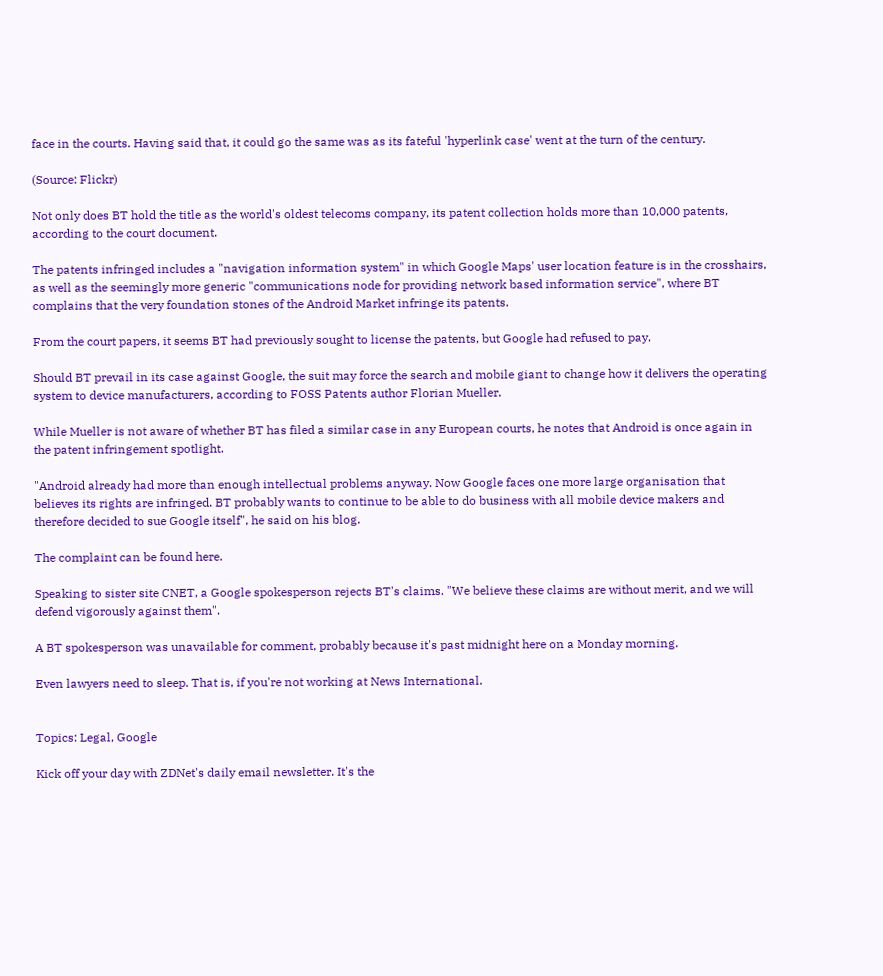face in the courts. Having said that, it could go the same was as its fateful 'hyperlink case' went at the turn of the century.

(Source: Flickr)

Not only does BT hold the title as the world's oldest telecoms company, its patent collection holds more than 10,000 patents, according to the court document.

The patents infringed includes a "navigation information system" in which Google Maps' user location feature is in the crosshairs, as well as the seemingly more generic "communications node for providing network based information service", where BT complains that the very foundation stones of the Android Market infringe its patents.

From the court papers, it seems BT had previously sought to license the patents, but Google had refused to pay.

Should BT prevail in its case against Google, the suit may force the search and mobile giant to change how it delivers the operating system to device manufacturers, according to FOSS Patents author Florian Mueller.

While Mueller is not aware of whether BT has filed a similar case in any European courts, he notes that Android is once again in the patent infringement spotlight.

"Android already had more than enough intellectual problems anyway. Now Google faces one more large organisation that believes its rights are infringed. BT probably wants to continue to be able to do business with all mobile device makers and therefore decided to sue Google itself", he said on his blog.

The complaint can be found here.

Speaking to sister site CNET, a Google spokesperson rejects BT's claims. "We believe these claims are without merit, and we will defend vigorously against them".

A BT spokesperson was unavailable for comment, probably because it's past midnight here on a Monday morning.

Even lawyers need to sleep. That is, if you're not working at News International.


Topics: Legal, Google

Kick off your day with ZDNet's daily email newsletter. It's the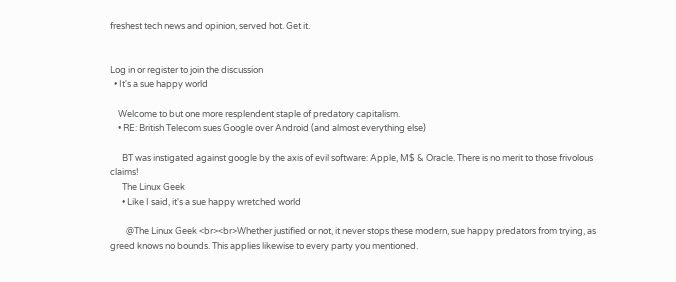freshest tech news and opinion, served hot. Get it.


Log in or register to join the discussion
  • It's a sue happy world

    Welcome to but one more resplendent staple of predatory capitalism.
    • RE: British Telecom sues Google over Android (and almost everything else)

      BT was instigated against google by the axis of evil software: Apple, M$ & Oracle. There is no merit to those frivolous claims!
      The Linux Geek
      • Like I said, it's a sue happy wretched world

        @The Linux Geek <br><br>Whether justified or not, it never stops these modern, sue happy predators from trying, as greed knows no bounds. This applies likewise to every party you mentioned.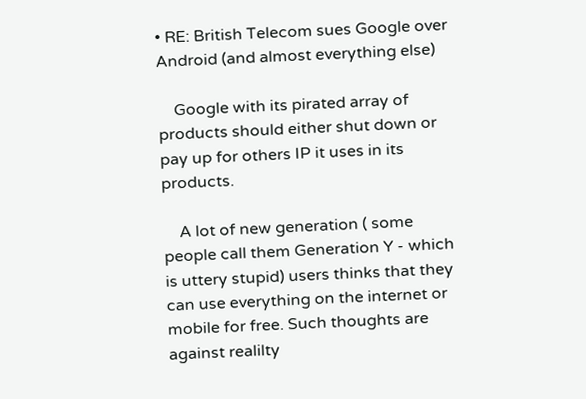• RE: British Telecom sues Google over Android (and almost everything else)

    Google with its pirated array of products should either shut down or pay up for others IP it uses in its products.

    A lot of new generation ( some people call them Generation Y - which is uttery stupid) users thinks that they can use everything on the internet or mobile for free. Such thoughts are against realilty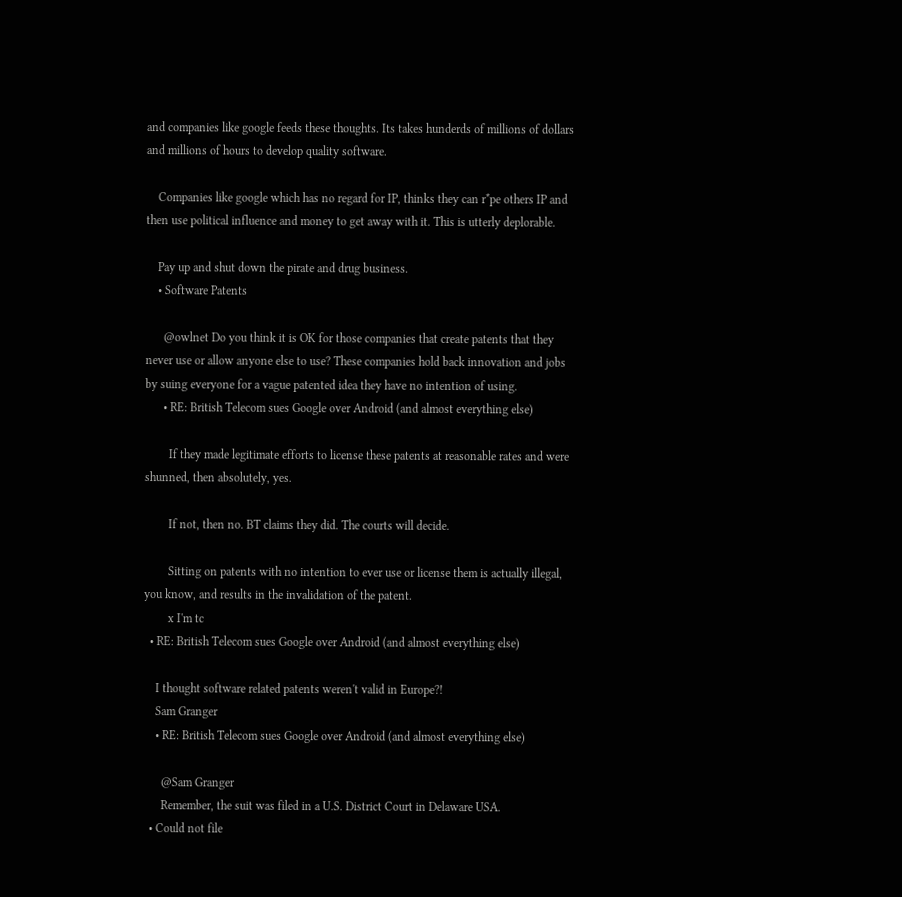and companies like google feeds these thoughts. Its takes hunderds of millions of dollars and millions of hours to develop quality software.

    Companies like google which has no regard for IP, thinks they can r*pe others IP and then use political influence and money to get away with it. This is utterly deplorable.

    Pay up and shut down the pirate and drug business.
    • Software Patents

      @owlnet Do you think it is OK for those companies that create patents that they never use or allow anyone else to use? These companies hold back innovation and jobs by suing everyone for a vague patented idea they have no intention of using.
      • RE: British Telecom sues Google over Android (and almost everything else)

        If they made legitimate efforts to license these patents at reasonable rates and were shunned, then absolutely, yes.

        If not, then no. BT claims they did. The courts will decide.

        Sitting on patents with no intention to ever use or license them is actually illegal, you know, and results in the invalidation of the patent.
        x I'm tc
  • RE: British Telecom sues Google over Android (and almost everything else)

    I thought software related patents weren't valid in Europe?!
    Sam Granger
    • RE: British Telecom sues Google over Android (and almost everything else)

      @Sam Granger
      Remember, the suit was filed in a U.S. District Court in Delaware USA.
  • Could not file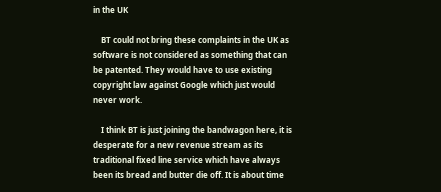in the UK

    BT could not bring these complaints in the UK as software is not considered as something that can be patented. They would have to use existing copyright law against Google which just would never work.

    I think BT is just joining the bandwagon here, it is desperate for a new revenue stream as its traditional fixed line service which have always been its bread and butter die off. It is about time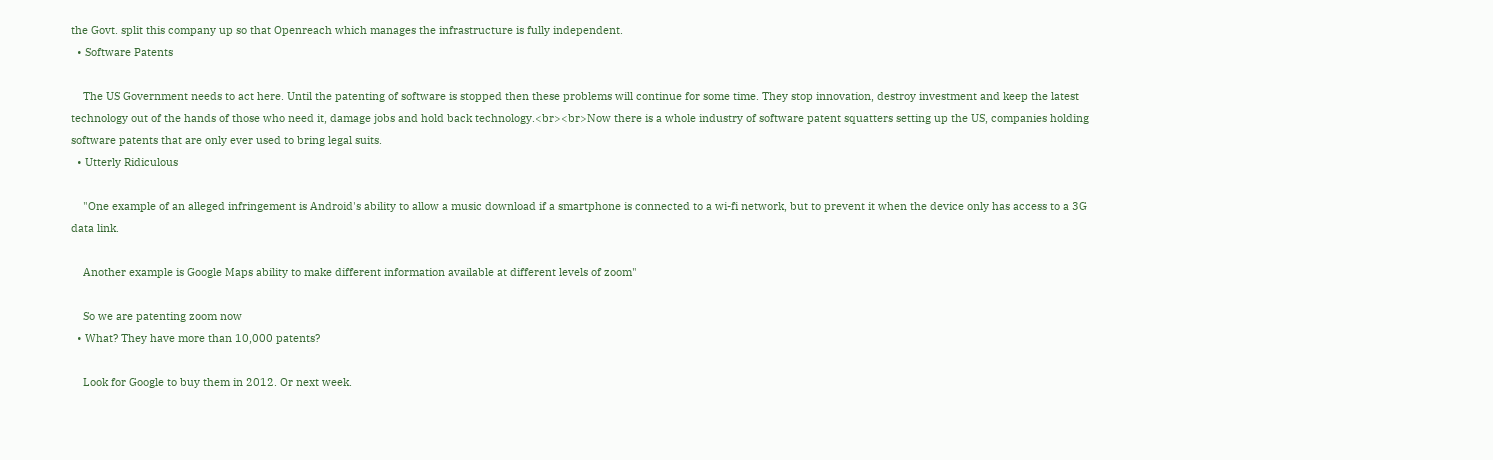the Govt. split this company up so that Openreach which manages the infrastructure is fully independent.
  • Software Patents

    The US Government needs to act here. Until the patenting of software is stopped then these problems will continue for some time. They stop innovation, destroy investment and keep the latest technology out of the hands of those who need it, damage jobs and hold back technology.<br><br>Now there is a whole industry of software patent squatters setting up the US, companies holding software patents that are only ever used to bring legal suits.
  • Utterly Ridiculous

    "One example of an alleged infringement is Android's ability to allow a music download if a smartphone is connected to a wi-fi network, but to prevent it when the device only has access to a 3G data link.

    Another example is Google Maps ability to make different information available at different levels of zoom"

    So we are patenting zoom now
  • What? They have more than 10,000 patents?

    Look for Google to buy them in 2012. Or next week.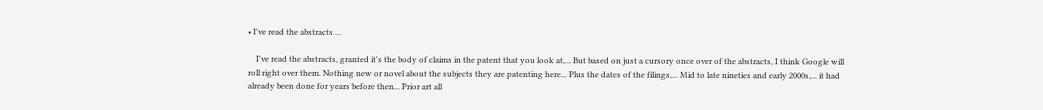• I've read the abstracts ...

    I've read the abstracts, granted it's the body of claims in the patent that you look at,... But based on just a cursory once over of the abstracts, I think Google will roll right over them. Nothing new or novel about the subjects they are patenting here... Plus the dates of the filings,... Mid to late nineties and early 2000s,... it had already been done for years before then... Prior art all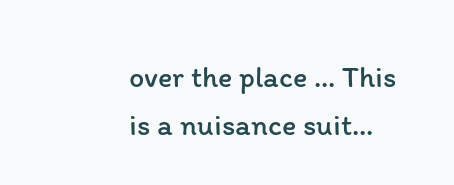over the place ... This is a nuisance suit...